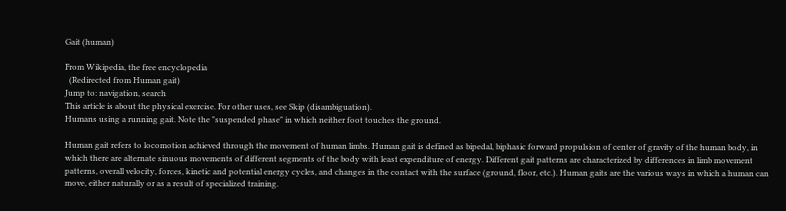Gait (human)

From Wikipedia, the free encyclopedia
  (Redirected from Human gait)
Jump to: navigation, search
This article is about the physical exercise. For other uses, see Skip (disambiguation).
Humans using a running gait. Note the "suspended phase" in which neither foot touches the ground.

Human gait refers to locomotion achieved through the movement of human limbs. Human gait is defined as bipedal, biphasic forward propulsion of center of gravity of the human body, in which there are alternate sinuous movements of different segments of the body with least expenditure of energy. Different gait patterns are characterized by differences in limb movement patterns, overall velocity, forces, kinetic and potential energy cycles, and changes in the contact with the surface (ground, floor, etc.). Human gaits are the various ways in which a human can move, either naturally or as a result of specialized training.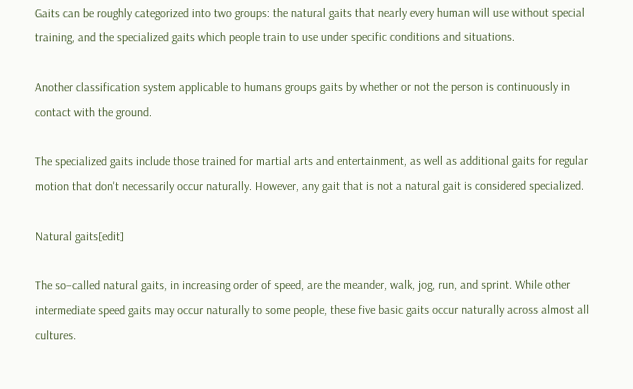Gaits can be roughly categorized into two groups: the natural gaits that nearly every human will use without special training, and the specialized gaits which people train to use under specific conditions and situations.

Another classification system applicable to humans groups gaits by whether or not the person is continuously in contact with the ground.

The specialized gaits include those trained for martial arts and entertainment, as well as additional gaits for regular motion that don't necessarily occur naturally. However, any gait that is not a natural gait is considered specialized.

Natural gaits[edit]

The so–called natural gaits, in increasing order of speed, are the meander, walk, jog, run, and sprint. While other intermediate speed gaits may occur naturally to some people, these five basic gaits occur naturally across almost all cultures.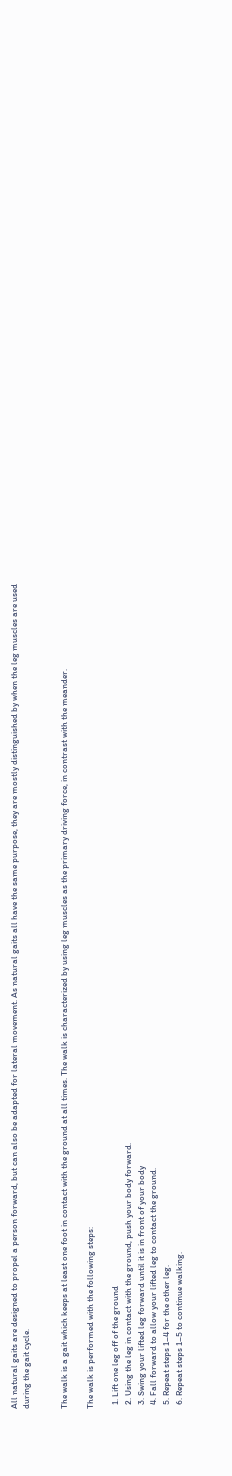All natural gaits are designed to propel a person forward, but can also be adapted for lateral movement. As natural gaits all have the same purpose, they are mostly distinguished by when the leg muscles are used during the gait cycle.


The walk is a gait which keeps at least one foot in contact with the ground at all times. The walk is characterized by using leg muscles as the primary driving force, in contrast with the meander.

The walk is performed with the following steps:

  1. Lift one leg off of the ground
  2. Using the leg in contact with the ground, push your body forward.
  3. Swing your lifted leg forward until it is in front of your body
  4. Fall forward to allow your lifted leg to contact the ground.
  5. Repeat steps 1–4 for the other leg.
  6. Repeat steps 1–5 to continue walking.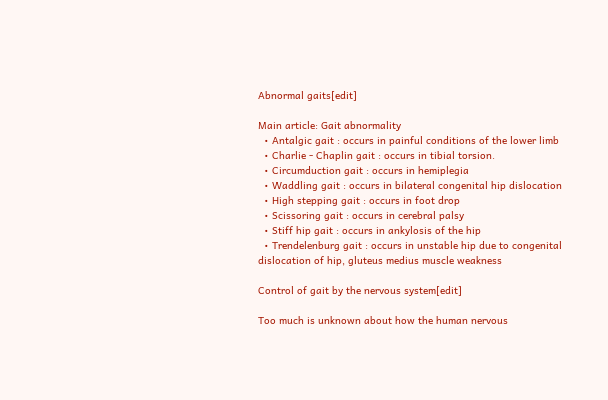Abnormal gaits[edit]

Main article: Gait abnormality
  • Antalgic gait : occurs in painful conditions of the lower limb
  • Charlie - Chaplin gait : occurs in tibial torsion.
  • Circumduction gait : occurs in hemiplegia
  • Waddling gait : occurs in bilateral congenital hip dislocation
  • High stepping gait : occurs in foot drop
  • Scissoring gait : occurs in cerebral palsy
  • Stiff hip gait : occurs in ankylosis of the hip
  • Trendelenburg gait : occurs in unstable hip due to congenital dislocation of hip, gluteus medius muscle weakness

Control of gait by the nervous system[edit]

Too much is unknown about how the human nervous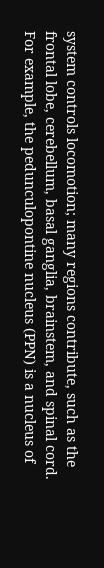system controls locomotion; many regions contribute, such as the frontal lobe, cerebellum, basal ganglia, brainstem, and spinal cord. For example, the pedunculopontine nucleus (PPN) is a nucleus of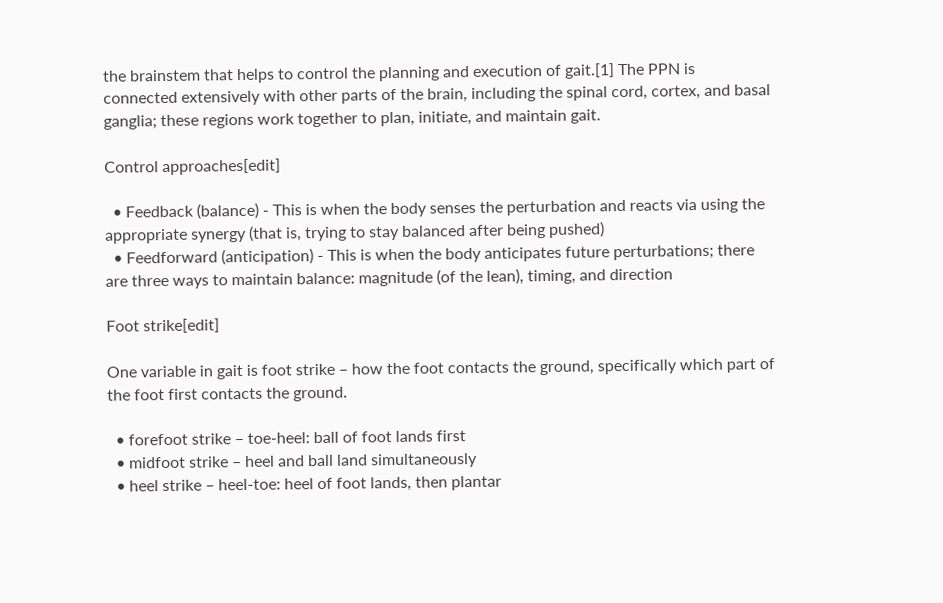the brainstem that helps to control the planning and execution of gait.[1] The PPN is connected extensively with other parts of the brain, including the spinal cord, cortex, and basal ganglia; these regions work together to plan, initiate, and maintain gait.

Control approaches[edit]

  • Feedback (balance) - This is when the body senses the perturbation and reacts via using the appropriate synergy (that is, trying to stay balanced after being pushed)
  • Feedforward (anticipation) - This is when the body anticipates future perturbations; there are three ways to maintain balance: magnitude (of the lean), timing, and direction

Foot strike[edit]

One variable in gait is foot strike – how the foot contacts the ground, specifically which part of the foot first contacts the ground.

  • forefoot strike – toe-heel: ball of foot lands first
  • midfoot strike – heel and ball land simultaneously
  • heel strike – heel-toe: heel of foot lands, then plantar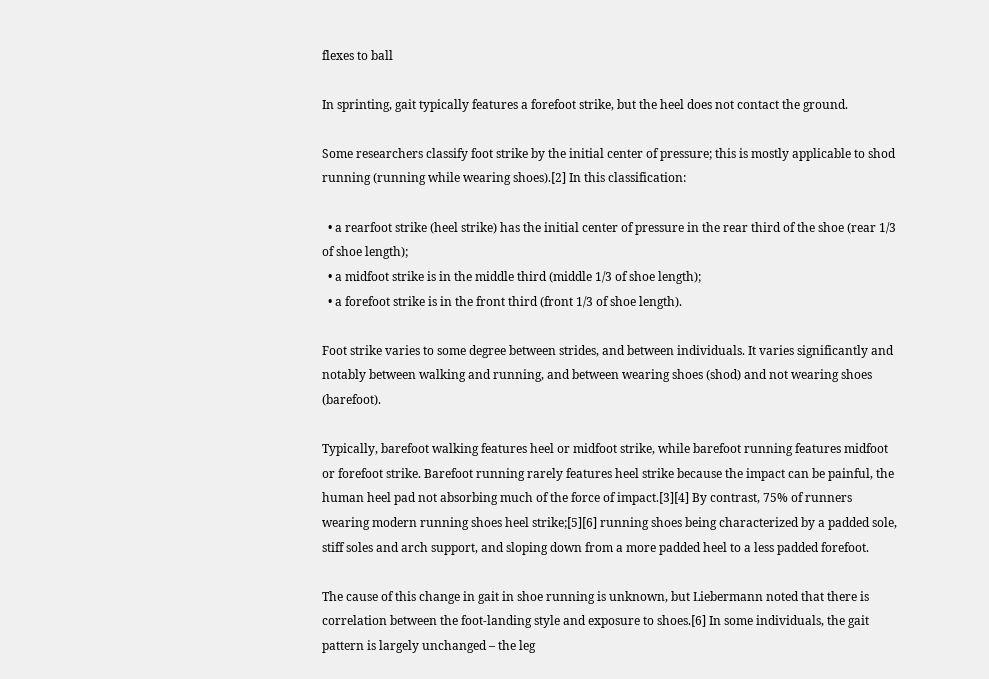flexes to ball

In sprinting, gait typically features a forefoot strike, but the heel does not contact the ground.

Some researchers classify foot strike by the initial center of pressure; this is mostly applicable to shod running (running while wearing shoes).[2] In this classification:

  • a rearfoot strike (heel strike) has the initial center of pressure in the rear third of the shoe (rear 1/3 of shoe length);
  • a midfoot strike is in the middle third (middle 1/3 of shoe length);
  • a forefoot strike is in the front third (front 1/3 of shoe length).

Foot strike varies to some degree between strides, and between individuals. It varies significantly and notably between walking and running, and between wearing shoes (shod) and not wearing shoes (barefoot).

Typically, barefoot walking features heel or midfoot strike, while barefoot running features midfoot or forefoot strike. Barefoot running rarely features heel strike because the impact can be painful, the human heel pad not absorbing much of the force of impact.[3][4] By contrast, 75% of runners wearing modern running shoes heel strike;[5][6] running shoes being characterized by a padded sole, stiff soles and arch support, and sloping down from a more padded heel to a less padded forefoot.

The cause of this change in gait in shoe running is unknown, but Liebermann noted that there is correlation between the foot-landing style and exposure to shoes.[6] In some individuals, the gait pattern is largely unchanged – the leg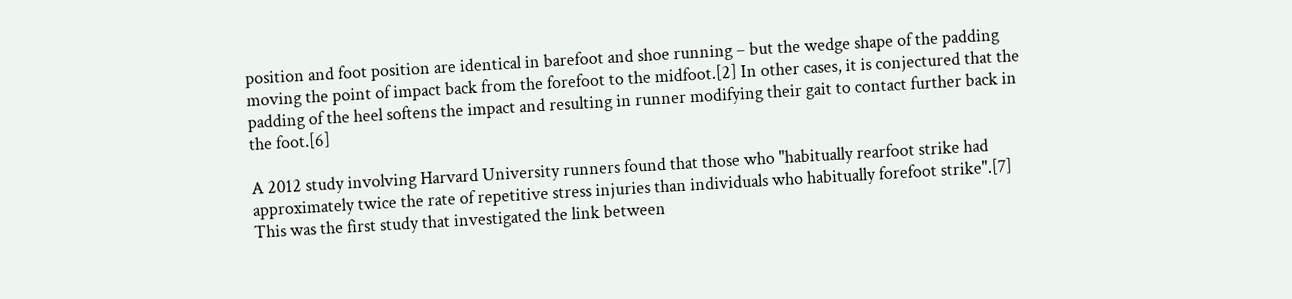position and foot position are identical in barefoot and shoe running – but the wedge shape of the padding moving the point of impact back from the forefoot to the midfoot.[2] In other cases, it is conjectured that the padding of the heel softens the impact and resulting in runner modifying their gait to contact further back in the foot.[6]

A 2012 study involving Harvard University runners found that those who "habitually rearfoot strike had approximately twice the rate of repetitive stress injuries than individuals who habitually forefoot strike".[7] This was the first study that investigated the link between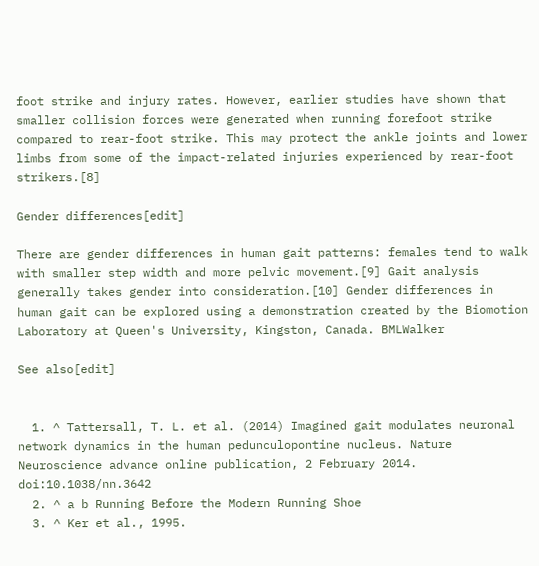foot strike and injury rates. However, earlier studies have shown that smaller collision forces were generated when running forefoot strike compared to rear-foot strike. This may protect the ankle joints and lower limbs from some of the impact-related injuries experienced by rear-foot strikers.[8]

Gender differences[edit]

There are gender differences in human gait patterns: females tend to walk with smaller step width and more pelvic movement.[9] Gait analysis generally takes gender into consideration.[10] Gender differences in human gait can be explored using a demonstration created by the Biomotion Laboratory at Queen's University, Kingston, Canada. BMLWalker

See also[edit]


  1. ^ Tattersall, T. L. et al. (2014) Imagined gait modulates neuronal network dynamics in the human pedunculopontine nucleus. Nature Neuroscience advance online publication, 2 February 2014. doi:10.1038/nn.3642
  2. ^ a b Running Before the Modern Running Shoe
  3. ^ Ker et al., 1995.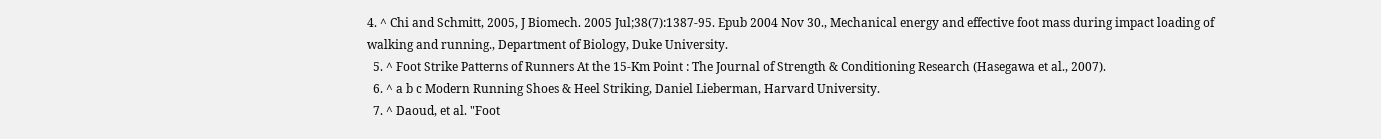4. ^ Chi and Schmitt, 2005, J Biomech. 2005 Jul;38(7):1387-95. Epub 2004 Nov 30., Mechanical energy and effective foot mass during impact loading of walking and running., Department of Biology, Duke University.
  5. ^ Foot Strike Patterns of Runners At the 15-Km Point : The Journal of Strength & Conditioning Research (Hasegawa et al., 2007).
  6. ^ a b c Modern Running Shoes & Heel Striking, Daniel Lieberman, Harvard University.
  7. ^ Daoud, et al. "Foot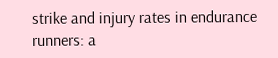strike and injury rates in endurance runners: a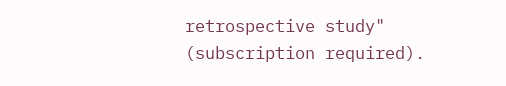retrospective study" (subscription required).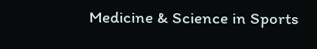Medicine & Science in Sports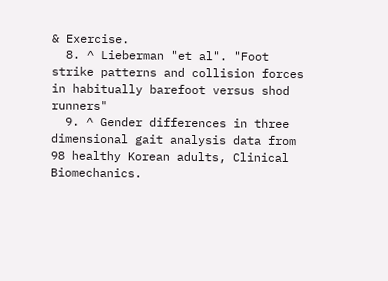& Exercise.
  8. ^ Lieberman "et al". "Foot strike patterns and collision forces in habitually barefoot versus shod runners"
  9. ^ Gender differences in three dimensional gait analysis data from 98 healthy Korean adults, Clinical Biomechanics.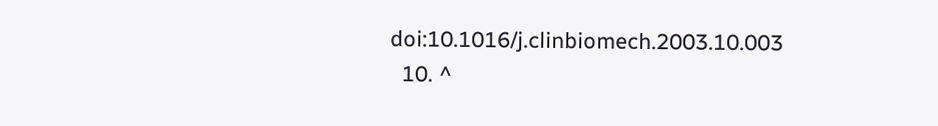doi:10.1016/j.clinbiomech.2003.10.003
  10. ^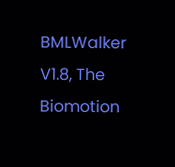BMLWalker V1.8, The Biomotion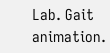Lab. Gait animation.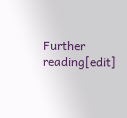Further reading[edit]